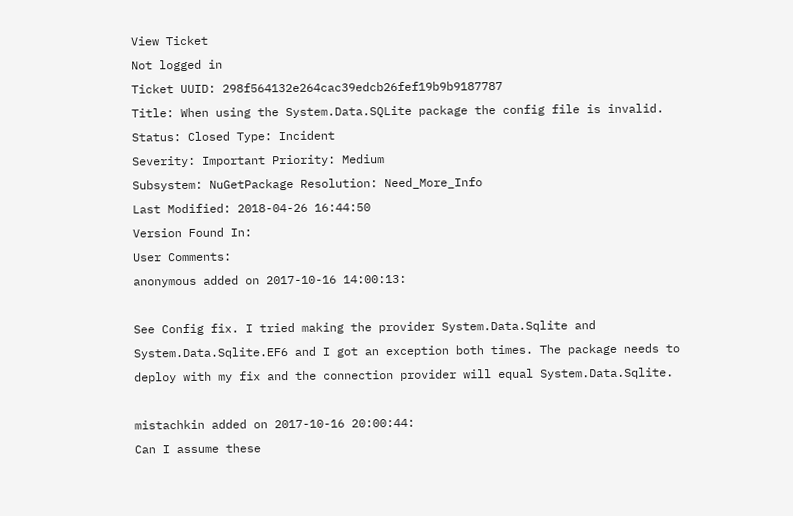View Ticket
Not logged in
Ticket UUID: 298f564132e264cac39edcb26fef19b9b9187787
Title: When using the System.Data.SQLite package the config file is invalid.
Status: Closed Type: Incident
Severity: Important Priority: Medium
Subsystem: NuGetPackage Resolution: Need_More_Info
Last Modified: 2018-04-26 16:44:50
Version Found In:
User Comments:
anonymous added on 2017-10-16 14:00:13:

See Config fix. I tried making the provider System.Data.Sqlite and System.Data.Sqlite.EF6 and I got an exception both times. The package needs to deploy with my fix and the connection provider will equal System.Data.Sqlite.

mistachkin added on 2017-10-16 20:00:44:
Can I assume these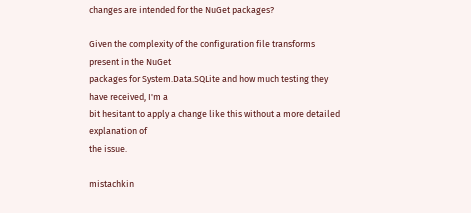changes are intended for the NuGet packages?

Given the complexity of the configuration file transforms present in the NuGet
packages for System.Data.SQLite and how much testing they have received, I'm a
bit hesitant to apply a change like this without a more detailed explanation of
the issue.

mistachkin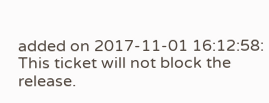added on 2017-11-01 16:12:58:
This ticket will not block the release.